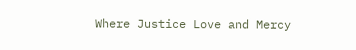Where Justice Love and Mercy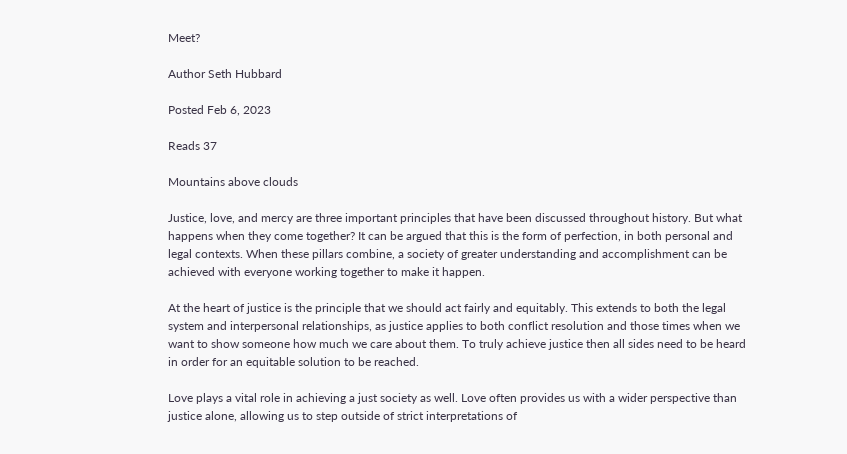Meet?

Author Seth Hubbard

Posted Feb 6, 2023

Reads 37

Mountains above clouds

Justice, love, and mercy are three important principles that have been discussed throughout history. But what happens when they come together? It can be argued that this is the form of perfection, in both personal and legal contexts. When these pillars combine, a society of greater understanding and accomplishment can be achieved with everyone working together to make it happen.

At the heart of justice is the principle that we should act fairly and equitably. This extends to both the legal system and interpersonal relationships, as justice applies to both conflict resolution and those times when we want to show someone how much we care about them. To truly achieve justice then all sides need to be heard in order for an equitable solution to be reached.

Love plays a vital role in achieving a just society as well. Love often provides us with a wider perspective than justice alone, allowing us to step outside of strict interpretations of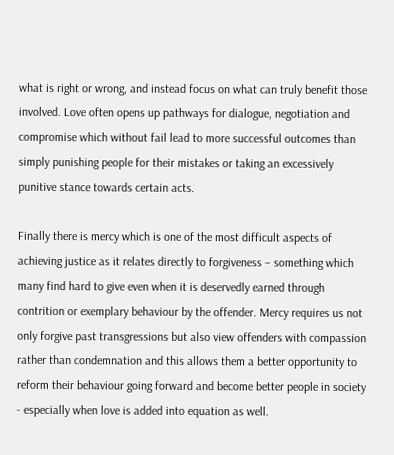what is right or wrong, and instead focus on what can truly benefit those involved. Love often opens up pathways for dialogue, negotiation and compromise which without fail lead to more successful outcomes than simply punishing people for their mistakes or taking an excessively punitive stance towards certain acts.

Finally there is mercy which is one of the most difficult aspects of achieving justice as it relates directly to forgiveness – something which many find hard to give even when it is deservedly earned through contrition or exemplary behaviour by the offender. Mercy requires us not only forgive past transgressions but also view offenders with compassion rather than condemnation and this allows them a better opportunity to reform their behaviour going forward and become better people in society - especially when love is added into equation as well.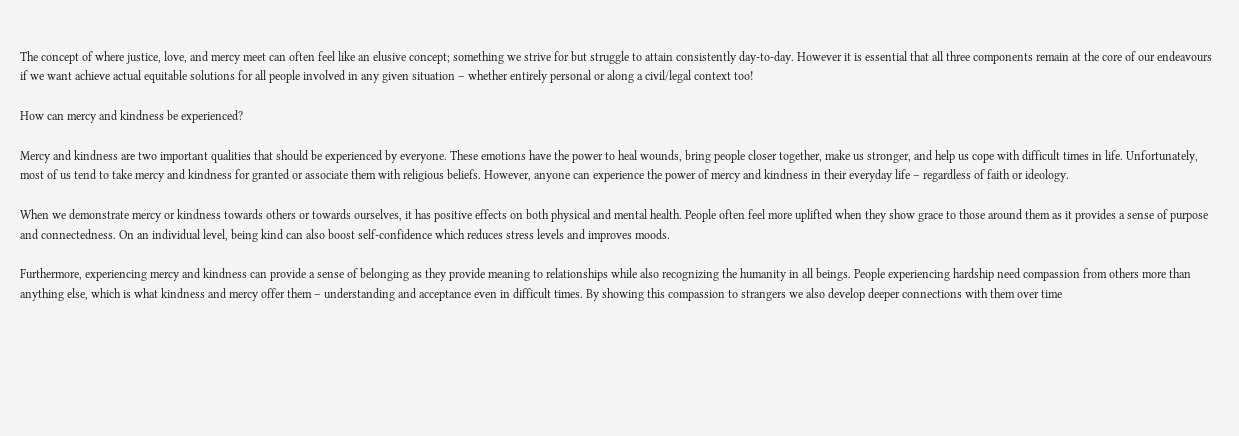The concept of where justice, love, and mercy meet can often feel like an elusive concept; something we strive for but struggle to attain consistently day-to-day. However it is essential that all three components remain at the core of our endeavours if we want achieve actual equitable solutions for all people involved in any given situation – whether entirely personal or along a civil/legal context too!

How can mercy and kindness be experienced?

Mercy and kindness are two important qualities that should be experienced by everyone. These emotions have the power to heal wounds, bring people closer together, make us stronger, and help us cope with difficult times in life. Unfortunately, most of us tend to take mercy and kindness for granted or associate them with religious beliefs. However, anyone can experience the power of mercy and kindness in their everyday life – regardless of faith or ideology.

When we demonstrate mercy or kindness towards others or towards ourselves, it has positive effects on both physical and mental health. People often feel more uplifted when they show grace to those around them as it provides a sense of purpose and connectedness. On an individual level, being kind can also boost self-confidence which reduces stress levels and improves moods.

Furthermore, experiencing mercy and kindness can provide a sense of belonging as they provide meaning to relationships while also recognizing the humanity in all beings. People experiencing hardship need compassion from others more than anything else, which is what kindness and mercy offer them – understanding and acceptance even in difficult times. By showing this compassion to strangers we also develop deeper connections with them over time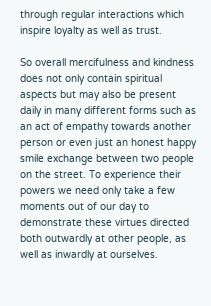through regular interactions which inspire loyalty as well as trust.

So overall mercifulness and kindness does not only contain spiritual aspects but may also be present daily in many different forms such as an act of empathy towards another person or even just an honest happy smile exchange between two people on the street. To experience their powers we need only take a few moments out of our day to demonstrate these virtues directed both outwardly at other people, as well as inwardly at ourselves.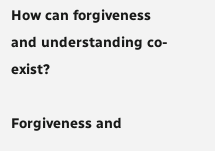How can forgiveness and understanding co-exist?

Forgiveness and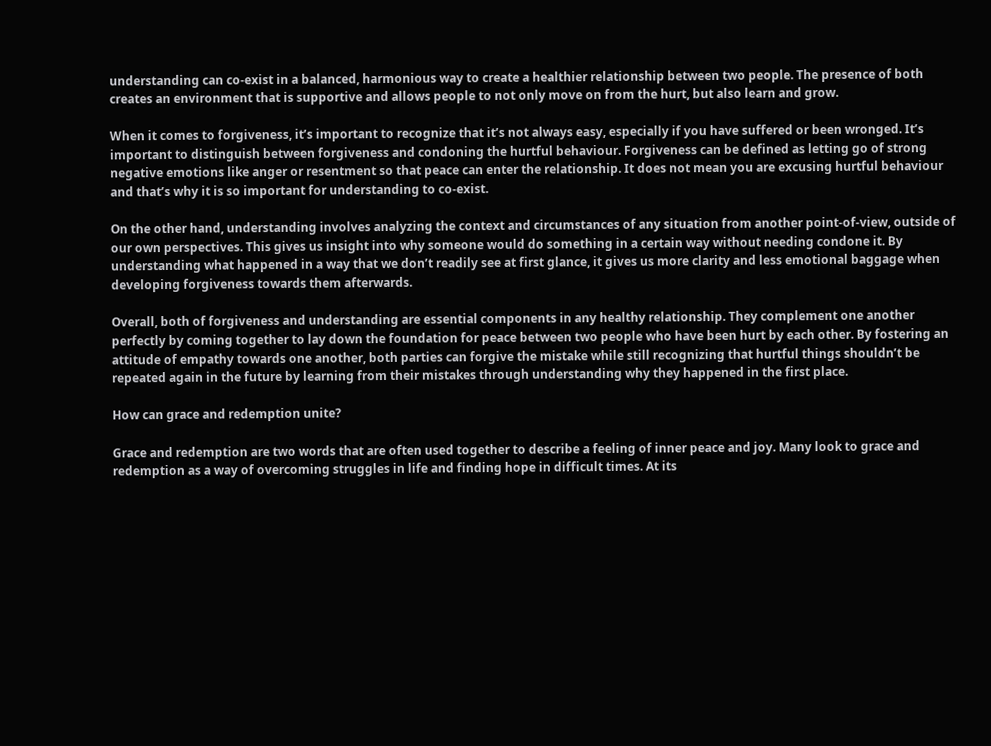understanding can co-exist in a balanced, harmonious way to create a healthier relationship between two people. The presence of both creates an environment that is supportive and allows people to not only move on from the hurt, but also learn and grow.

When it comes to forgiveness, it’s important to recognize that it’s not always easy, especially if you have suffered or been wronged. It’s important to distinguish between forgiveness and condoning the hurtful behaviour. Forgiveness can be defined as letting go of strong negative emotions like anger or resentment so that peace can enter the relationship. It does not mean you are excusing hurtful behaviour and that’s why it is so important for understanding to co-exist.

On the other hand, understanding involves analyzing the context and circumstances of any situation from another point-of-view, outside of our own perspectives. This gives us insight into why someone would do something in a certain way without needing condone it. By understanding what happened in a way that we don’t readily see at first glance, it gives us more clarity and less emotional baggage when developing forgiveness towards them afterwards.

Overall, both of forgiveness and understanding are essential components in any healthy relationship. They complement one another perfectly by coming together to lay down the foundation for peace between two people who have been hurt by each other. By fostering an attitude of empathy towards one another, both parties can forgive the mistake while still recognizing that hurtful things shouldn’t be repeated again in the future by learning from their mistakes through understanding why they happened in the first place.

How can grace and redemption unite?

Grace and redemption are two words that are often used together to describe a feeling of inner peace and joy. Many look to grace and redemption as a way of overcoming struggles in life and finding hope in difficult times. At its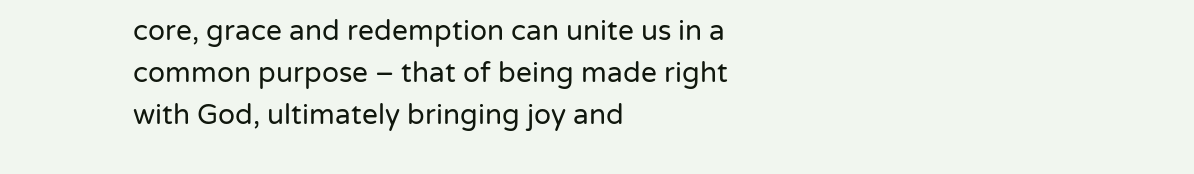core, grace and redemption can unite us in a common purpose – that of being made right with God, ultimately bringing joy and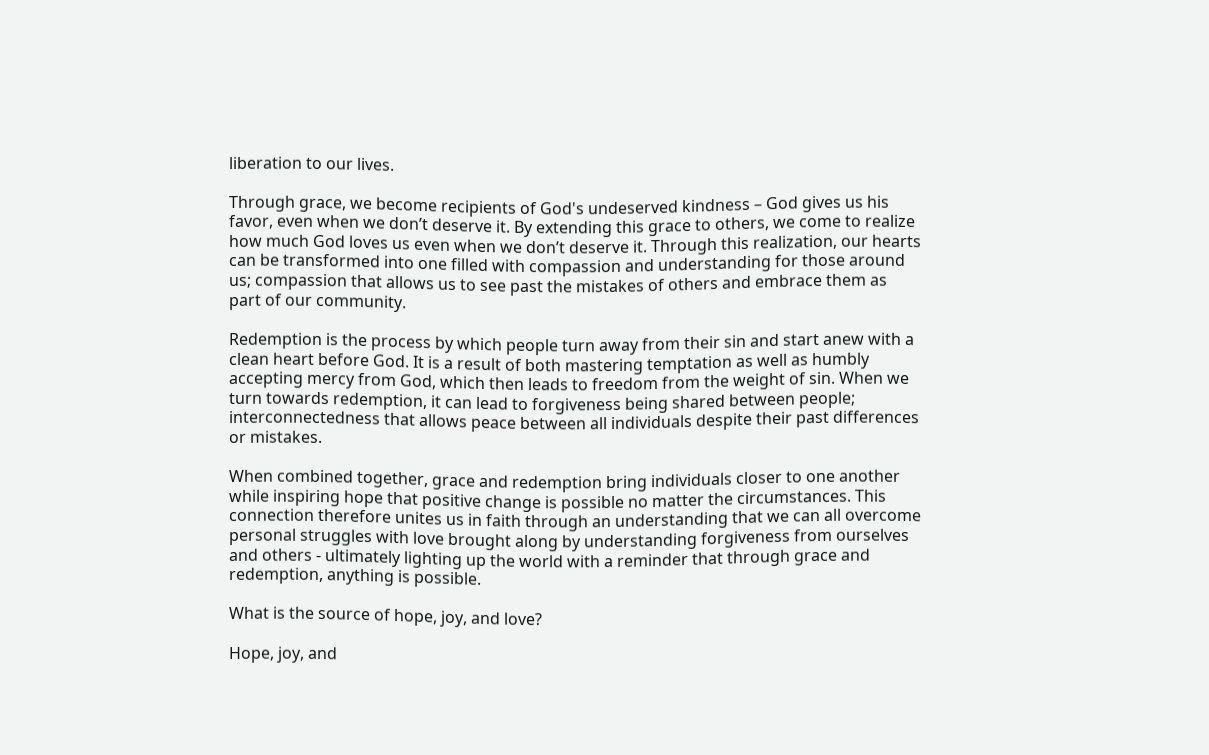liberation to our lives.

Through grace, we become recipients of God's undeserved kindness – God gives us his favor, even when we don’t deserve it. By extending this grace to others, we come to realize how much God loves us even when we don’t deserve it. Through this realization, our hearts can be transformed into one filled with compassion and understanding for those around us; compassion that allows us to see past the mistakes of others and embrace them as part of our community.

Redemption is the process by which people turn away from their sin and start anew with a clean heart before God. It is a result of both mastering temptation as well as humbly accepting mercy from God, which then leads to freedom from the weight of sin. When we turn towards redemption, it can lead to forgiveness being shared between people; interconnectedness that allows peace between all individuals despite their past differences or mistakes.

When combined together, grace and redemption bring individuals closer to one another while inspiring hope that positive change is possible no matter the circumstances. This connection therefore unites us in faith through an understanding that we can all overcome personal struggles with love brought along by understanding forgiveness from ourselves and others - ultimately lighting up the world with a reminder that through grace and redemption, anything is possible.

What is the source of hope, joy, and love?

Hope, joy, and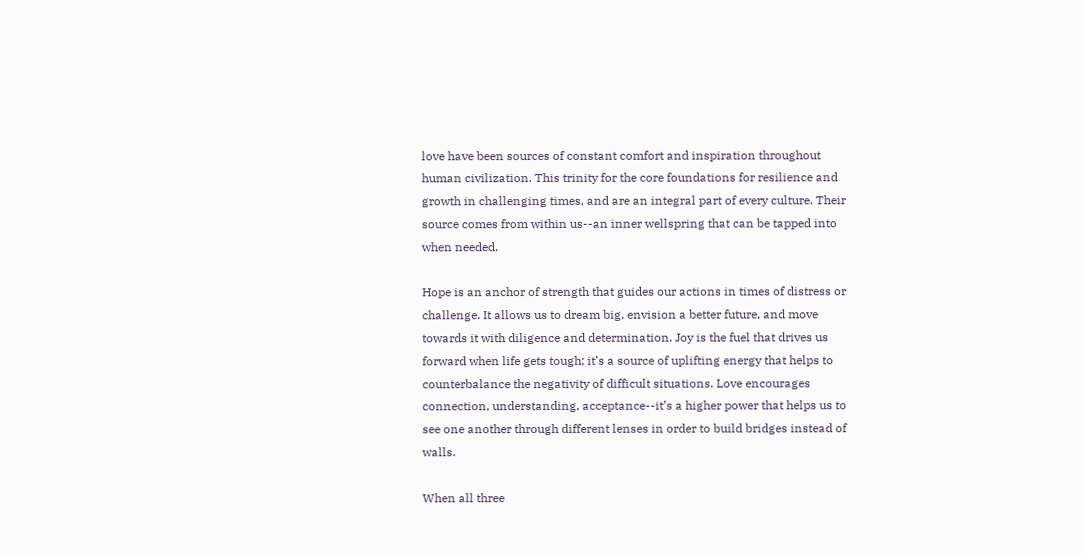love have been sources of constant comfort and inspiration throughout human civilization. This trinity for the core foundations for resilience and growth in challenging times, and are an integral part of every culture. Their source comes from within us--an inner wellspring that can be tapped into when needed.

Hope is an anchor of strength that guides our actions in times of distress or challenge. It allows us to dream big, envision a better future, and move towards it with diligence and determination. Joy is the fuel that drives us forward when life gets tough; it’s a source of uplifting energy that helps to counterbalance the negativity of difficult situations. Love encourages connection, understanding, acceptance--it’s a higher power that helps us to see one another through different lenses in order to build bridges instead of walls.

When all three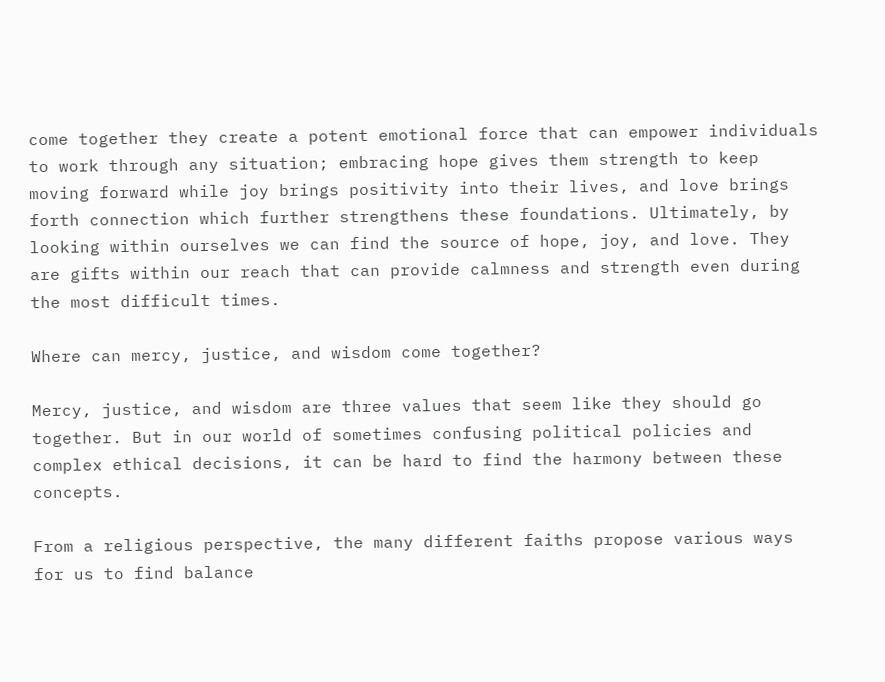come together they create a potent emotional force that can empower individuals to work through any situation; embracing hope gives them strength to keep moving forward while joy brings positivity into their lives, and love brings forth connection which further strengthens these foundations. Ultimately, by looking within ourselves we can find the source of hope, joy, and love. They are gifts within our reach that can provide calmness and strength even during the most difficult times.

Where can mercy, justice, and wisdom come together?

Mercy, justice, and wisdom are three values that seem like they should go together. But in our world of sometimes confusing political policies and complex ethical decisions, it can be hard to find the harmony between these concepts.

From a religious perspective, the many different faiths propose various ways for us to find balance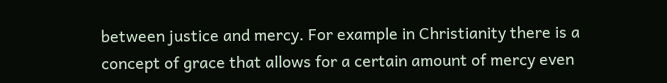between justice and mercy. For example in Christianity there is a concept of grace that allows for a certain amount of mercy even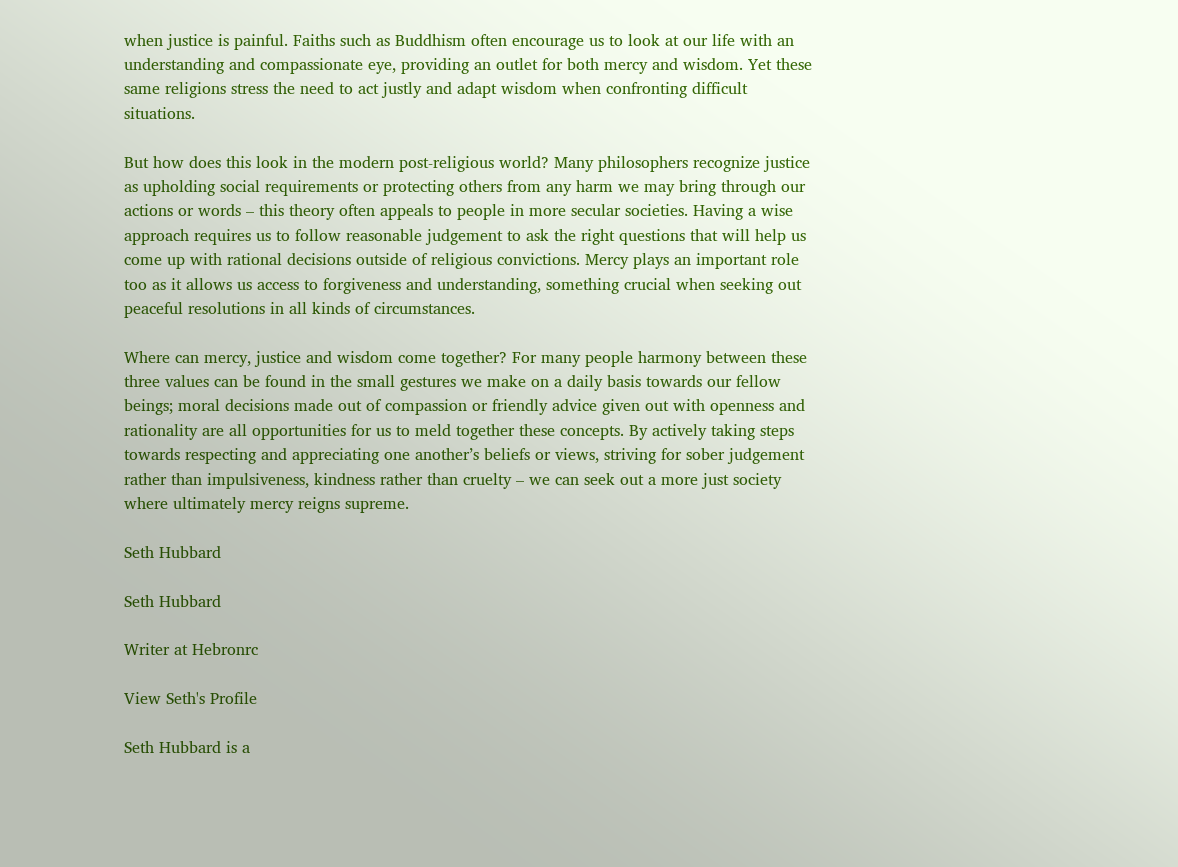when justice is painful. Faiths such as Buddhism often encourage us to look at our life with an understanding and compassionate eye, providing an outlet for both mercy and wisdom. Yet these same religions stress the need to act justly and adapt wisdom when confronting difficult situations.

But how does this look in the modern post-religious world? Many philosophers recognize justice as upholding social requirements or protecting others from any harm we may bring through our actions or words – this theory often appeals to people in more secular societies. Having a wise approach requires us to follow reasonable judgement to ask the right questions that will help us come up with rational decisions outside of religious convictions. Mercy plays an important role too as it allows us access to forgiveness and understanding, something crucial when seeking out peaceful resolutions in all kinds of circumstances.

Where can mercy, justice and wisdom come together? For many people harmony between these three values can be found in the small gestures we make on a daily basis towards our fellow beings; moral decisions made out of compassion or friendly advice given out with openness and rationality are all opportunities for us to meld together these concepts. By actively taking steps towards respecting and appreciating one another’s beliefs or views, striving for sober judgement rather than impulsiveness, kindness rather than cruelty – we can seek out a more just society where ultimately mercy reigns supreme.

Seth Hubbard

Seth Hubbard

Writer at Hebronrc

View Seth's Profile

Seth Hubbard is a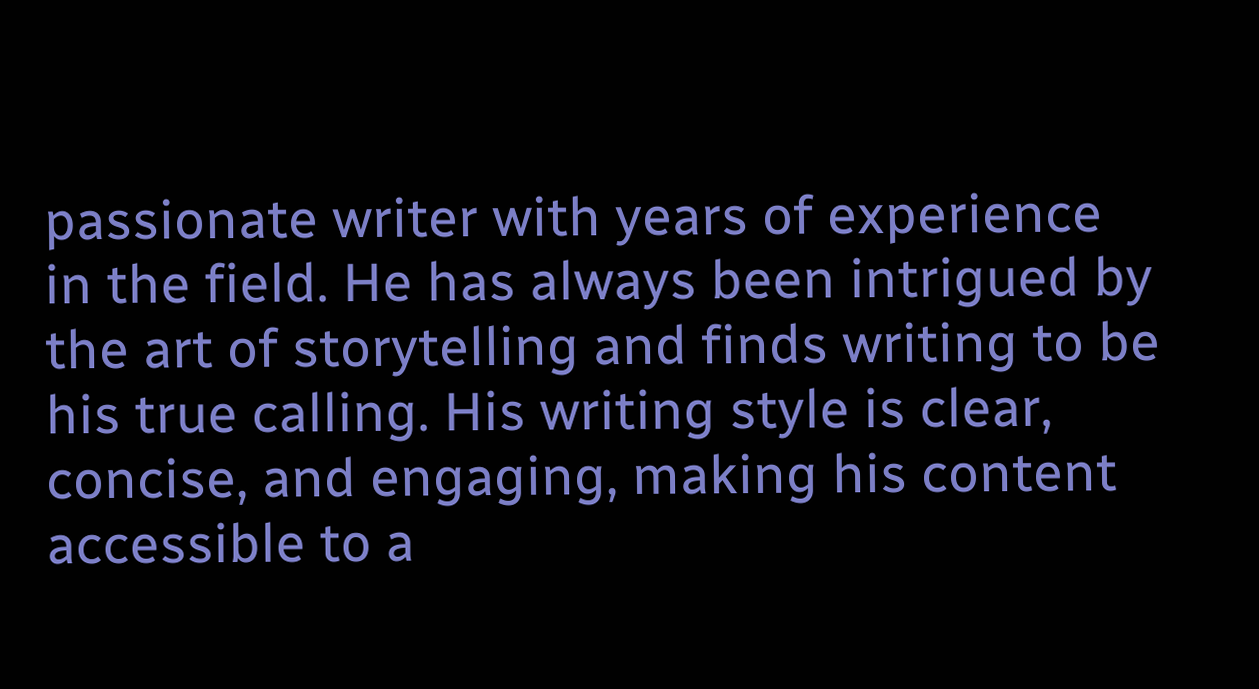passionate writer with years of experience in the field. He has always been intrigued by the art of storytelling and finds writing to be his true calling. His writing style is clear, concise, and engaging, making his content accessible to a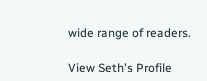wide range of readers.

View Seth's Profile